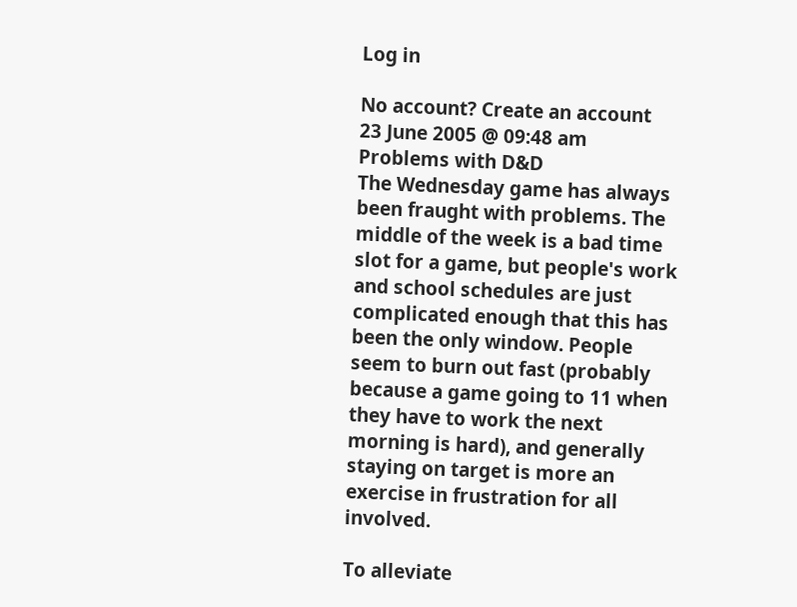Log in

No account? Create an account
23 June 2005 @ 09:48 am
Problems with D&D
The Wednesday game has always been fraught with problems. The middle of the week is a bad time slot for a game, but people's work and school schedules are just complicated enough that this has been the only window. People seem to burn out fast (probably because a game going to 11 when they have to work the next morning is hard), and generally staying on target is more an exercise in frustration for all involved.

To alleviate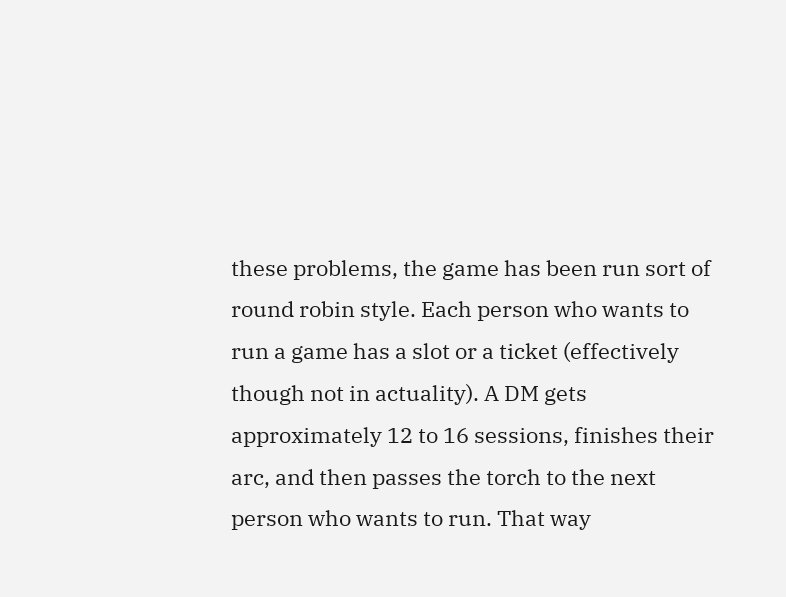these problems, the game has been run sort of round robin style. Each person who wants to run a game has a slot or a ticket (effectively though not in actuality). A DM gets approximately 12 to 16 sessions, finishes their arc, and then passes the torch to the next person who wants to run. That way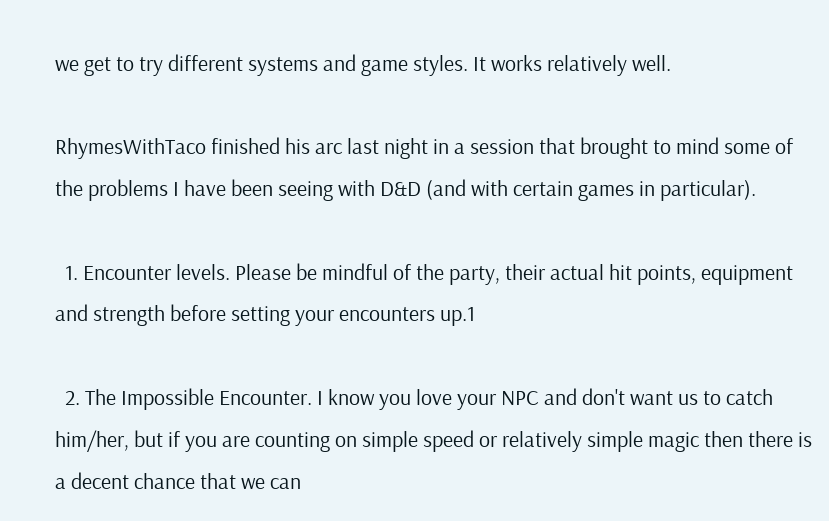we get to try different systems and game styles. It works relatively well.

RhymesWithTaco finished his arc last night in a session that brought to mind some of the problems I have been seeing with D&D (and with certain games in particular).

  1. Encounter levels. Please be mindful of the party, their actual hit points, equipment and strength before setting your encounters up.1

  2. The Impossible Encounter. I know you love your NPC and don't want us to catch him/her, but if you are counting on simple speed or relatively simple magic then there is a decent chance that we can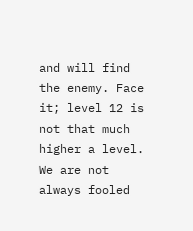and will find the enemy. Face it; level 12 is not that much higher a level. We are not always fooled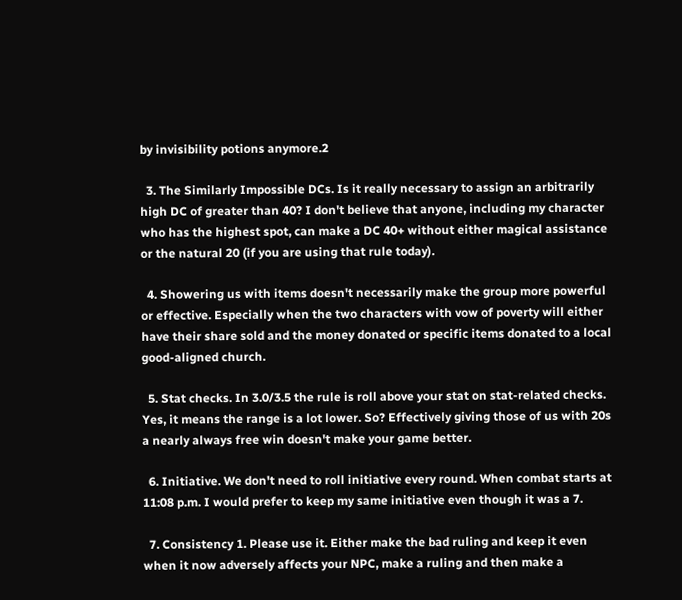by invisibility potions anymore.2

  3. The Similarly Impossible DCs. Is it really necessary to assign an arbitrarily high DC of greater than 40? I don't believe that anyone, including my character who has the highest spot, can make a DC 40+ without either magical assistance or the natural 20 (if you are using that rule today).

  4. Showering us with items doesn't necessarily make the group more powerful or effective. Especially when the two characters with vow of poverty will either have their share sold and the money donated or specific items donated to a local good-aligned church.

  5. Stat checks. In 3.0/3.5 the rule is roll above your stat on stat-related checks. Yes, it means the range is a lot lower. So? Effectively giving those of us with 20s a nearly always free win doesn't make your game better.

  6. Initiative. We don't need to roll initiative every round. When combat starts at 11:08 p.m. I would prefer to keep my same initiative even though it was a 7.

  7. Consistency 1. Please use it. Either make the bad ruling and keep it even when it now adversely affects your NPC, make a ruling and then make a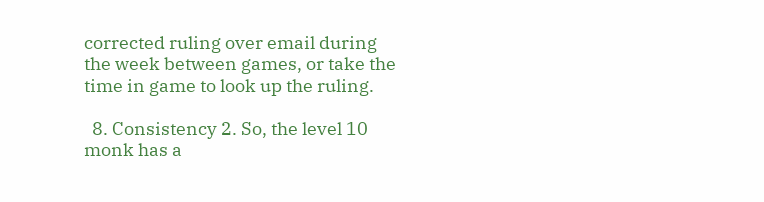corrected ruling over email during the week between games, or take the time in game to look up the ruling.

  8. Consistency 2. So, the level 10 monk has a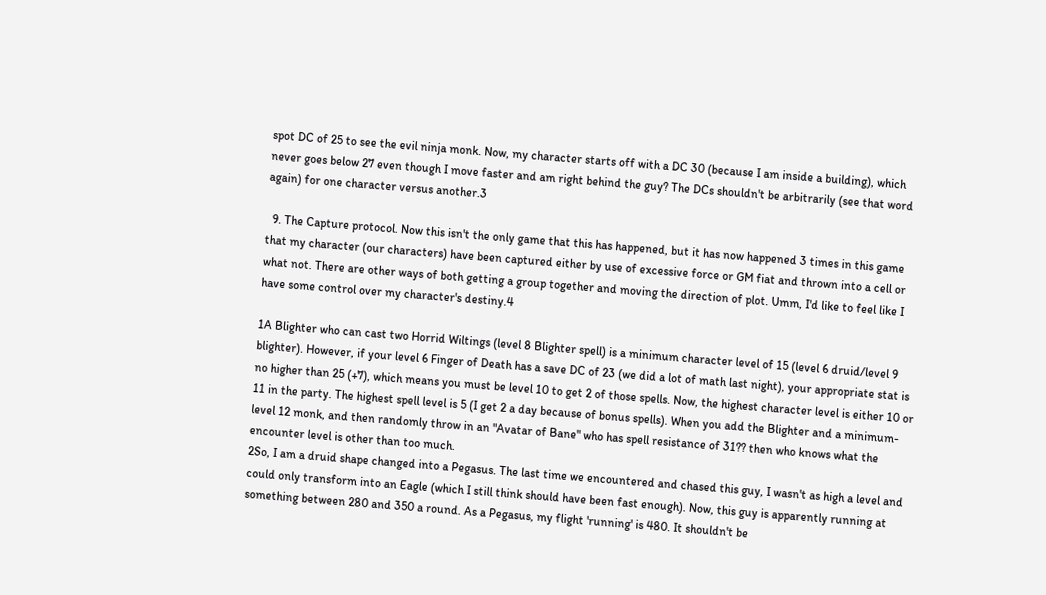spot DC of 25 to see the evil ninja monk. Now, my character starts off with a DC 30 (because I am inside a building), which never goes below 27 even though I move faster and am right behind the guy? The DCs shouldn't be arbitrarily (see that word again) for one character versus another.3

  9. The Capture protocol. Now this isn't the only game that this has happened, but it has now happened 3 times in this game that my character (our characters) have been captured either by use of excessive force or GM fiat and thrown into a cell or what not. There are other ways of both getting a group together and moving the direction of plot. Umm, I'd like to feel like I have some control over my character's destiny.4

1A Blighter who can cast two Horrid Wiltings (level 8 Blighter spell) is a minimum character level of 15 (level 6 druid/level 9 blighter). However, if your level 6 Finger of Death has a save DC of 23 (we did a lot of math last night), your appropriate stat is no higher than 25 (+7), which means you must be level 10 to get 2 of those spells. Now, the highest character level is either 10 or 11 in the party. The highest spell level is 5 (I get 2 a day because of bonus spells). When you add the Blighter and a minimum-level 12 monk, and then randomly throw in an "Avatar of Bane" who has spell resistance of 31?? then who knows what the encounter level is other than too much.
2So, I am a druid shape changed into a Pegasus. The last time we encountered and chased this guy, I wasn't as high a level and could only transform into an Eagle (which I still think should have been fast enough). Now, this guy is apparently running at something between 280 and 350 a round. As a Pegasus, my flight 'running' is 480. It shouldn't be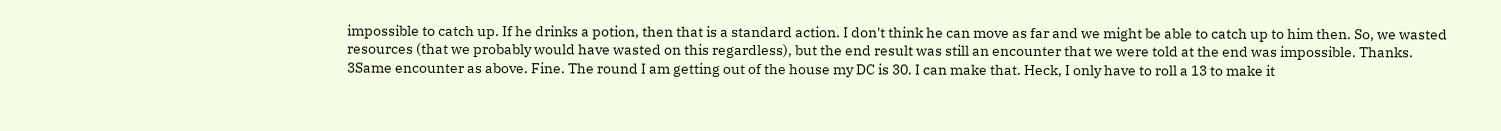impossible to catch up. If he drinks a potion, then that is a standard action. I don't think he can move as far and we might be able to catch up to him then. So, we wasted resources (that we probably would have wasted on this regardless), but the end result was still an encounter that we were told at the end was impossible. Thanks.
3Same encounter as above. Fine. The round I am getting out of the house my DC is 30. I can make that. Heck, I only have to roll a 13 to make it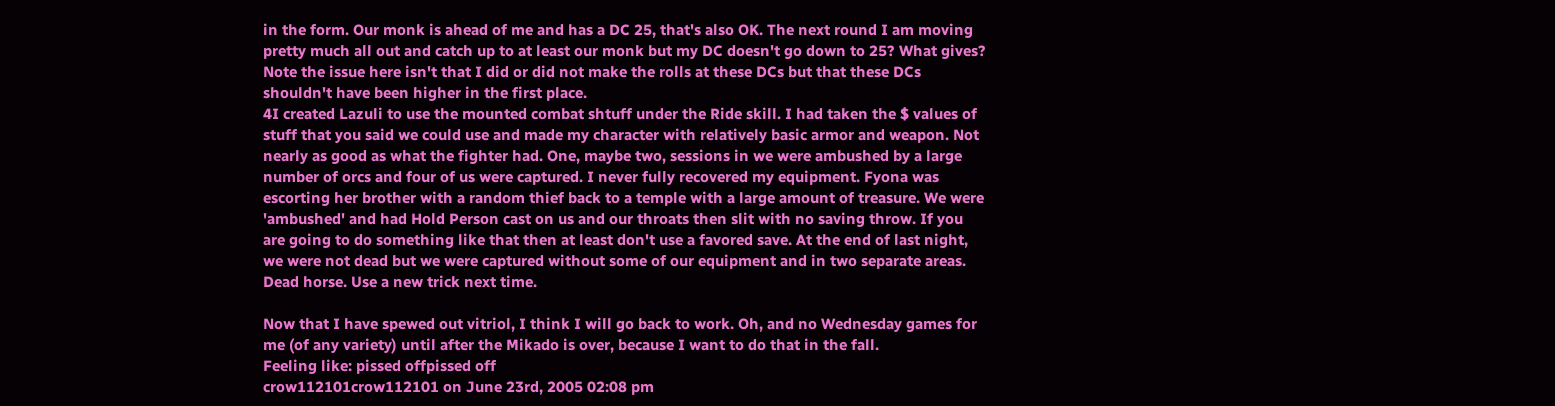in the form. Our monk is ahead of me and has a DC 25, that's also OK. The next round I am moving pretty much all out and catch up to at least our monk but my DC doesn't go down to 25? What gives? Note the issue here isn't that I did or did not make the rolls at these DCs but that these DCs shouldn't have been higher in the first place.
4I created Lazuli to use the mounted combat shtuff under the Ride skill. I had taken the $ values of stuff that you said we could use and made my character with relatively basic armor and weapon. Not nearly as good as what the fighter had. One, maybe two, sessions in we were ambushed by a large number of orcs and four of us were captured. I never fully recovered my equipment. Fyona was escorting her brother with a random thief back to a temple with a large amount of treasure. We were 'ambushed' and had Hold Person cast on us and our throats then slit with no saving throw. If you are going to do something like that then at least don't use a favored save. At the end of last night, we were not dead but we were captured without some of our equipment and in two separate areas. Dead horse. Use a new trick next time.

Now that I have spewed out vitriol, I think I will go back to work. Oh, and no Wednesday games for me (of any variety) until after the Mikado is over, because I want to do that in the fall.
Feeling like: pissed offpissed off
crow112101crow112101 on June 23rd, 2005 02:08 pm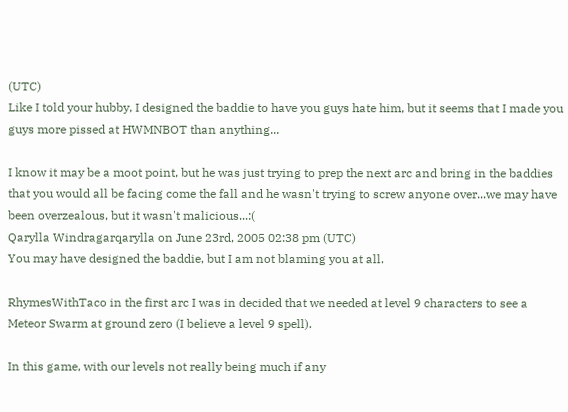(UTC)
Like I told your hubby, I designed the baddie to have you guys hate him, but it seems that I made you guys more pissed at HWMNBOT than anything...

I know it may be a moot point, but he was just trying to prep the next arc and bring in the baddies that you would all be facing come the fall and he wasn't trying to screw anyone over...we may have been overzealous, but it wasn't malicious...:(
Qarylla Windragarqarylla on June 23rd, 2005 02:38 pm (UTC)
You may have designed the baddie, but I am not blaming you at all.

RhymesWithTaco in the first arc I was in decided that we needed at level 9 characters to see a Meteor Swarm at ground zero (I believe a level 9 spell).

In this game, with our levels not really being much if any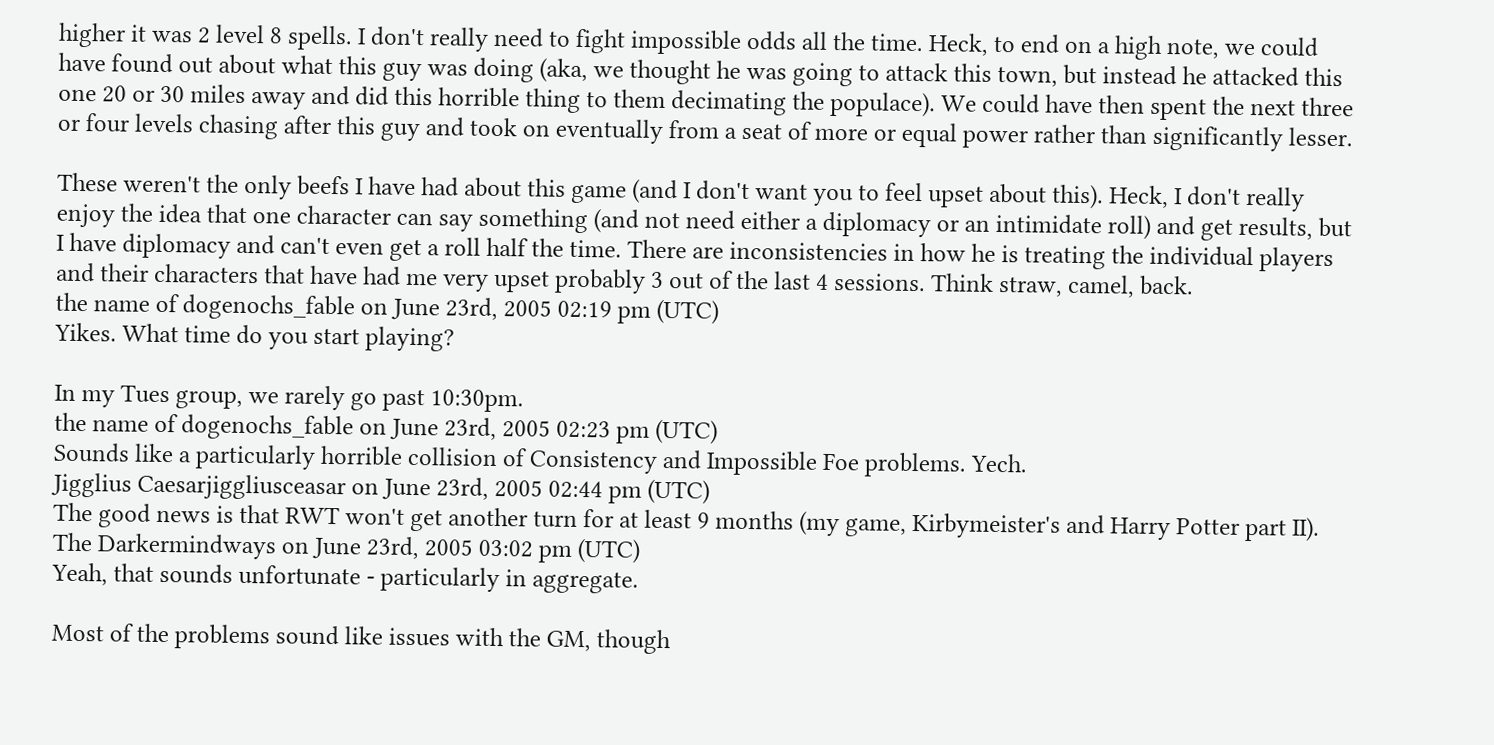higher it was 2 level 8 spells. I don't really need to fight impossible odds all the time. Heck, to end on a high note, we could have found out about what this guy was doing (aka, we thought he was going to attack this town, but instead he attacked this one 20 or 30 miles away and did this horrible thing to them decimating the populace). We could have then spent the next three or four levels chasing after this guy and took on eventually from a seat of more or equal power rather than significantly lesser.

These weren't the only beefs I have had about this game (and I don't want you to feel upset about this). Heck, I don't really enjoy the idea that one character can say something (and not need either a diplomacy or an intimidate roll) and get results, but I have diplomacy and can't even get a roll half the time. There are inconsistencies in how he is treating the individual players and their characters that have had me very upset probably 3 out of the last 4 sessions. Think straw, camel, back.
the name of dogenochs_fable on June 23rd, 2005 02:19 pm (UTC)
Yikes. What time do you start playing?

In my Tues group, we rarely go past 10:30pm.
the name of dogenochs_fable on June 23rd, 2005 02:23 pm (UTC)
Sounds like a particularly horrible collision of Consistency and Impossible Foe problems. Yech.
Jigglius Caesarjiggliusceasar on June 23rd, 2005 02:44 pm (UTC)
The good news is that RWT won't get another turn for at least 9 months (my game, Kirbymeister's and Harry Potter part II).
The Darkermindways on June 23rd, 2005 03:02 pm (UTC)
Yeah, that sounds unfortunate - particularly in aggregate.

Most of the problems sound like issues with the GM, though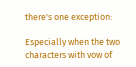there's one exception:

Especially when the two characters with vow of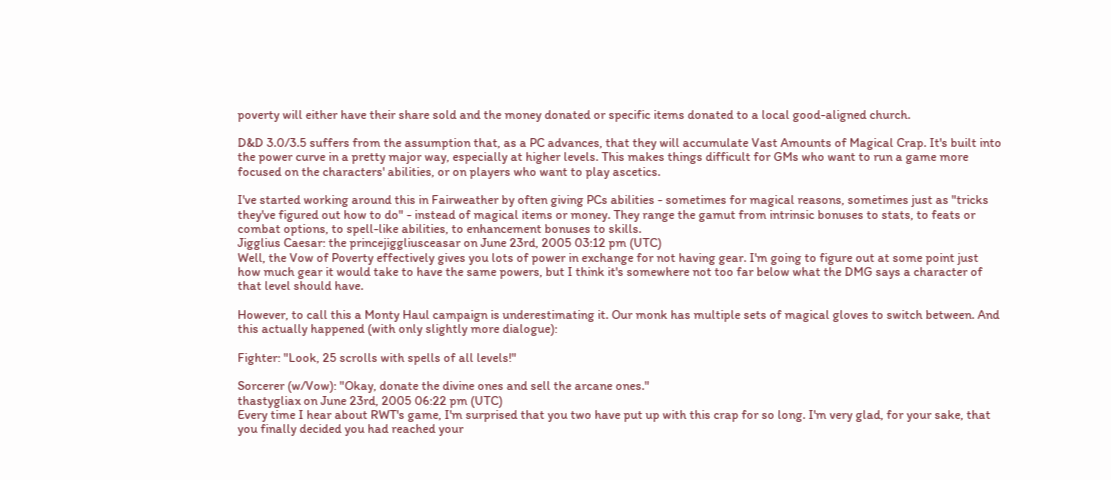poverty will either have their share sold and the money donated or specific items donated to a local good-aligned church.

D&D 3.0/3.5 suffers from the assumption that, as a PC advances, that they will accumulate Vast Amounts of Magical Crap. It's built into the power curve in a pretty major way, especially at higher levels. This makes things difficult for GMs who want to run a game more focused on the characters' abilities, or on players who want to play ascetics.

I've started working around this in Fairweather by often giving PCs abilities - sometimes for magical reasons, sometimes just as "tricks they've figured out how to do" - instead of magical items or money. They range the gamut from intrinsic bonuses to stats, to feats or combat options, to spell-like abilities, to enhancement bonuses to skills.
Jigglius Caesar: the princejiggliusceasar on June 23rd, 2005 03:12 pm (UTC)
Well, the Vow of Poverty effectively gives you lots of power in exchange for not having gear. I'm going to figure out at some point just how much gear it would take to have the same powers, but I think it's somewhere not too far below what the DMG says a character of that level should have.

However, to call this a Monty Haul campaign is underestimating it. Our monk has multiple sets of magical gloves to switch between. And this actually happened (with only slightly more dialogue):

Fighter: "Look, 25 scrolls with spells of all levels!"

Sorcerer (w/Vow): "Okay, donate the divine ones and sell the arcane ones."
thastygliax on June 23rd, 2005 06:22 pm (UTC)
Every time I hear about RWT's game, I'm surprised that you two have put up with this crap for so long. I'm very glad, for your sake, that you finally decided you had reached your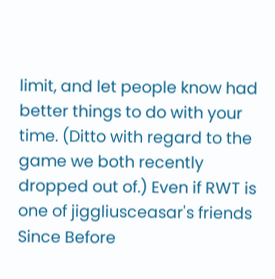limit, and let people know had better things to do with your time. (Ditto with regard to the game we both recently dropped out of.) Even if RWT is one of jiggliusceasar's friends Since Before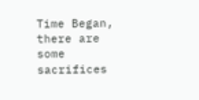Time Began, there are some sacrifices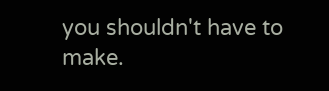you shouldn't have to make.